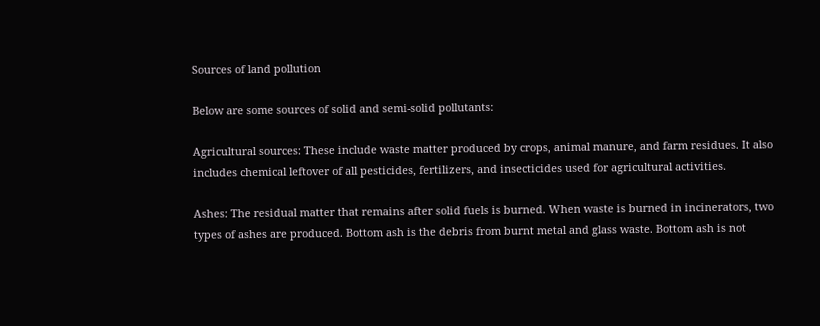Sources of land pollution

Below are some sources of solid and semi-solid pollutants:

Agricultural sources: These include waste matter produced by crops, animal manure, and farm residues. It also includes chemical leftover of all pesticides, fertilizers, and insecticides used for agricultural activities.

Ashes: The residual matter that remains after solid fuels is burned. When waste is burned in incinerators, two types of ashes are produced. Bottom ash is the debris from burnt metal and glass waste. Bottom ash is not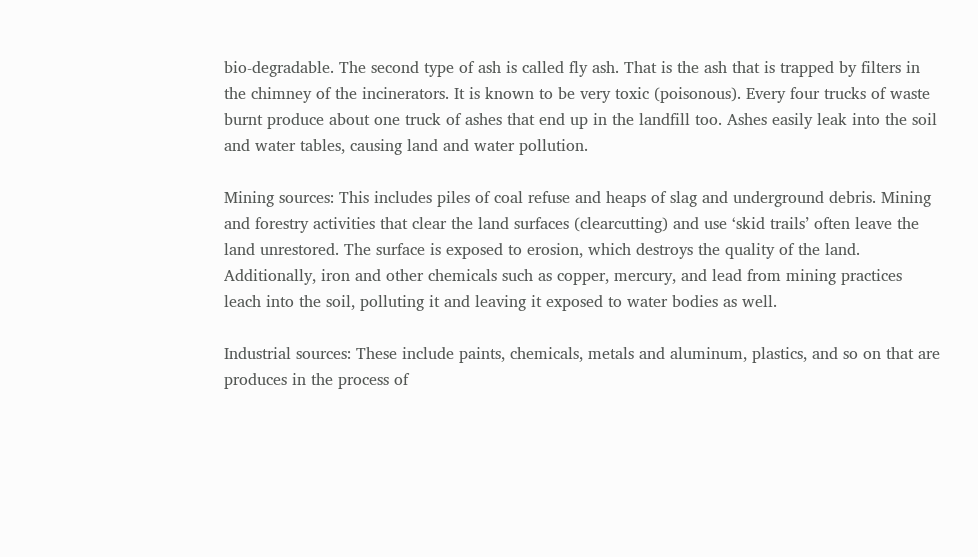bio-degradable. The second type of ash is called fly ash. That is the ash that is trapped by filters in the chimney of the incinerators. It is known to be very toxic (poisonous). Every four trucks of waste burnt produce about one truck of ashes that end up in the landfill too. Ashes easily leak into the soil and water tables, causing land and water pollution.

Mining sources: This includes piles of coal refuse and heaps of slag and underground debris. Mining and forestry activities that clear the land surfaces (clearcutting) and use ‘skid trails’ often leave the land unrestored. The surface is exposed to erosion, which destroys the quality of the land. Additionally, iron and other chemicals such as copper, mercury, and lead from mining practices leach into the soil, polluting it and leaving it exposed to water bodies as well.

Industrial sources: These include paints, chemicals, metals and aluminum, plastics, and so on that are produces in the process of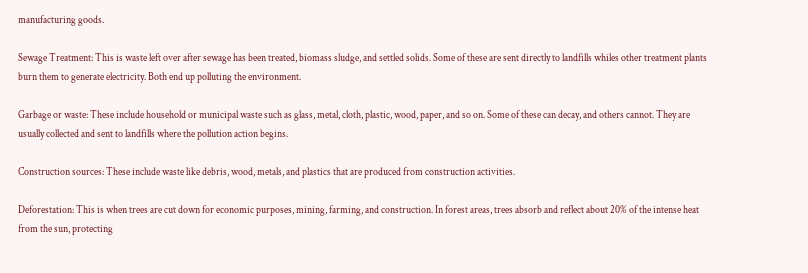manufacturing goods.

Sewage Treatment: This is waste left over after sewage has been treated, biomass sludge, and settled solids. Some of these are sent directly to landfills whiles other treatment plants burn them to generate electricity. Both end up polluting the environment.

Garbage or waste: These include household or municipal waste such as glass, metal, cloth, plastic, wood, paper, and so on. Some of these can decay, and others cannot. They are usually collected and sent to landfills where the pollution action begins.

Construction sources: These include waste like debris, wood, metals, and plastics that are produced from construction activities.

Deforestation: This is when trees are cut down for economic purposes, mining, farming, and construction. In forest areas, trees absorb and reflect about 20% of the intense heat from the sun, protecting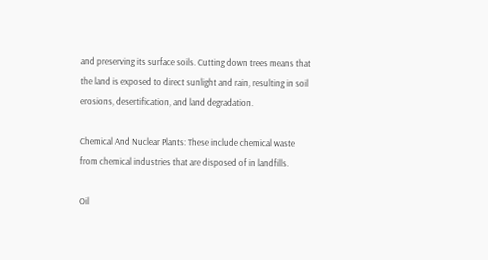and preserving its surface soils. Cutting down trees means that the land is exposed to direct sunlight and rain, resulting in soil erosions, desertification, and land degradation.

Chemical And Nuclear Plants: These include chemical waste from chemical industries that are disposed of in landfills.

Oil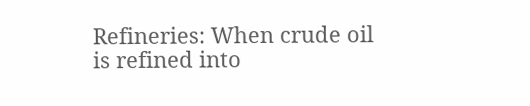Refineries: When crude oil is refined into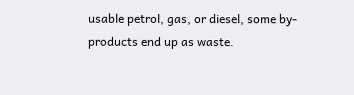usable petrol, gas, or diesel, some by-products end up as waste.